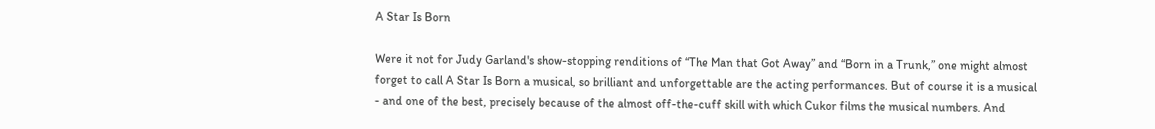A Star Is Born

Were it not for Judy Garland's show-stopping renditions of “The Man that Got Away” and “Born in a Trunk,” one might almost forget to call A Star Is Born a musical, so brilliant and unforgettable are the acting performances. But of course it is a musical - and one of the best, precisely because of the almost off-the-cuff skill with which Cukor films the musical numbers. And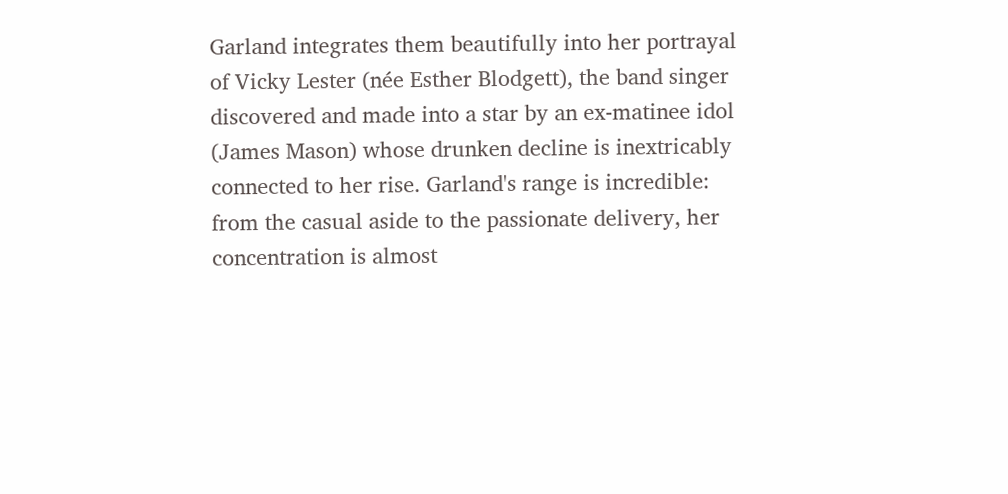Garland integrates them beautifully into her portrayal of Vicky Lester (née Esther Blodgett), the band singer discovered and made into a star by an ex-matinee idol (James Mason) whose drunken decline is inextricably connected to her rise. Garland's range is incredible: from the casual aside to the passionate delivery, her concentration is almost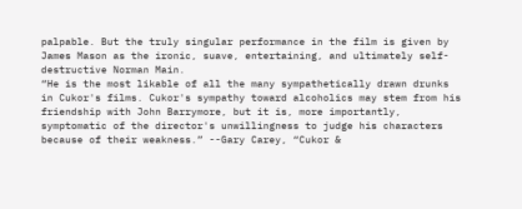palpable. But the truly singular performance in the film is given by James Mason as the ironic, suave, entertaining, and ultimately self-destructive Norman Main.
“He is the most likable of all the many sympathetically drawn drunks in Cukor's films. Cukor's sympathy toward alcoholics may stem from his friendship with John Barrymore, but it is, more importantly, symptomatic of the director's unwillingness to judge his characters because of their weakness.” --Gary Carey, “Cukor &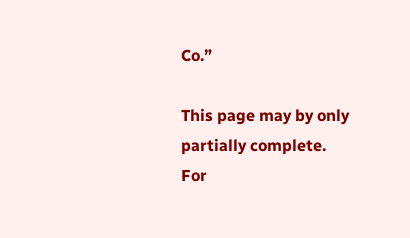Co.”

This page may by only partially complete. For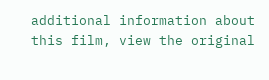additional information about this film, view the original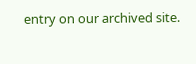entry on our archived site.